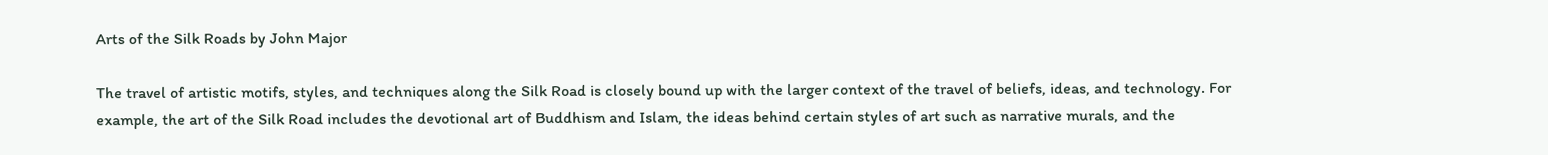Arts of the Silk Roads by John Major

The travel of artistic motifs, styles, and techniques along the Silk Road is closely bound up with the larger context of the travel of beliefs, ideas, and technology. For example, the art of the Silk Road includes the devotional art of Buddhism and Islam, the ideas behind certain styles of art such as narrative murals, and the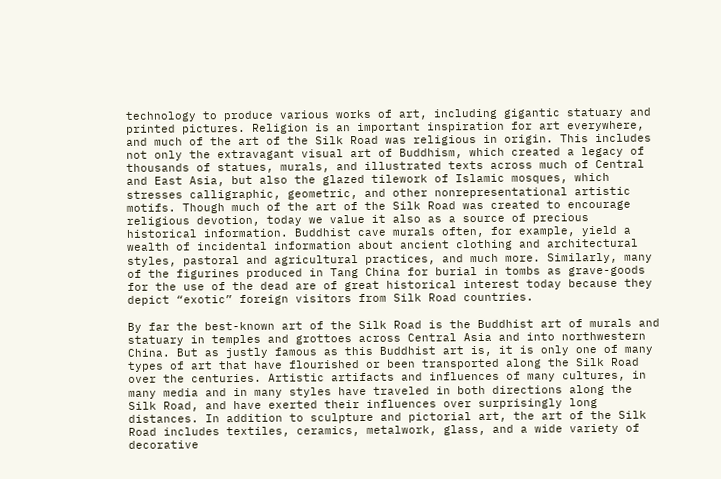technology to produce various works of art, including gigantic statuary and printed pictures. Religion is an important inspiration for art everywhere, and much of the art of the Silk Road was religious in origin. This includes not only the extravagant visual art of Buddhism, which created a legacy of thousands of statues, murals, and illustrated texts across much of Central and East Asia, but also the glazed tilework of Islamic mosques, which stresses calligraphic, geometric, and other nonrepresentational artistic motifs. Though much of the art of the Silk Road was created to encourage religious devotion, today we value it also as a source of precious historical information. Buddhist cave murals often, for example, yield a wealth of incidental information about ancient clothing and architectural styles, pastoral and agricultural practices, and much more. Similarly, many of the figurines produced in Tang China for burial in tombs as grave-goods for the use of the dead are of great historical interest today because they depict “exotic” foreign visitors from Silk Road countries.

By far the best-known art of the Silk Road is the Buddhist art of murals and statuary in temples and grottoes across Central Asia and into northwestern China. But as justly famous as this Buddhist art is, it is only one of many types of art that have flourished or been transported along the Silk Road over the centuries. Artistic artifacts and influences of many cultures, in many media and in many styles have traveled in both directions along the Silk Road, and have exerted their influences over surprisingly long distances. In addition to sculpture and pictorial art, the art of the Silk Road includes textiles, ceramics, metalwork, glass, and a wide variety of decorative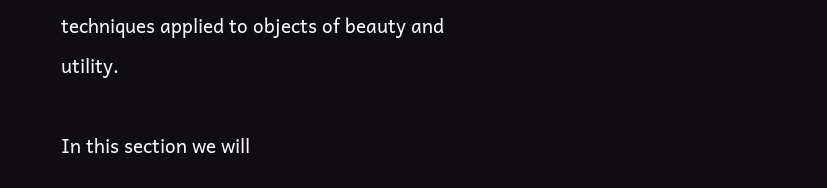techniques applied to objects of beauty and utility.

In this section we will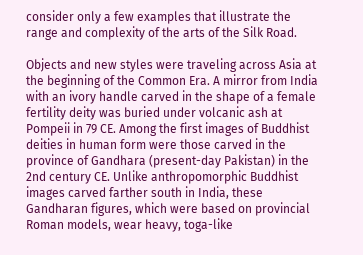consider only a few examples that illustrate the range and complexity of the arts of the Silk Road.

Objects and new styles were traveling across Asia at the beginning of the Common Era. A mirror from India with an ivory handle carved in the shape of a female fertility deity was buried under volcanic ash at Pompeii in 79 CE. Among the first images of Buddhist deities in human form were those carved in the province of Gandhara (present-day Pakistan) in the 2nd century CE. Unlike anthropomorphic Buddhist images carved farther south in India, these Gandharan figures, which were based on provincial Roman models, wear heavy, toga-like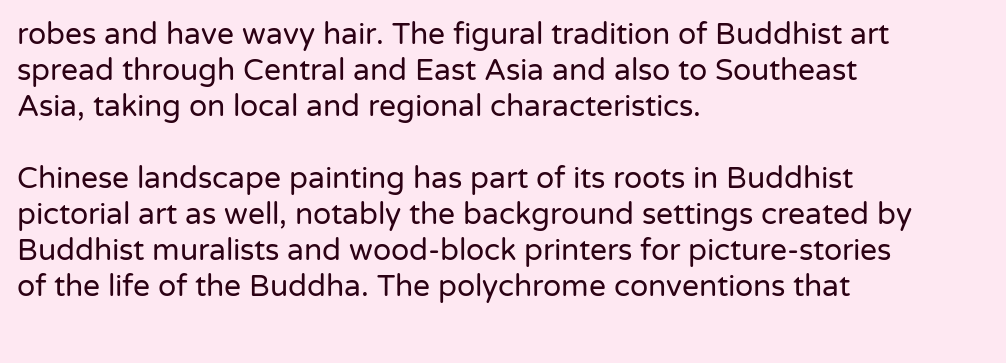robes and have wavy hair. The figural tradition of Buddhist art spread through Central and East Asia and also to Southeast Asia, taking on local and regional characteristics.

Chinese landscape painting has part of its roots in Buddhist pictorial art as well, notably the background settings created by Buddhist muralists and wood-block printers for picture-stories of the life of the Buddha. The polychrome conventions that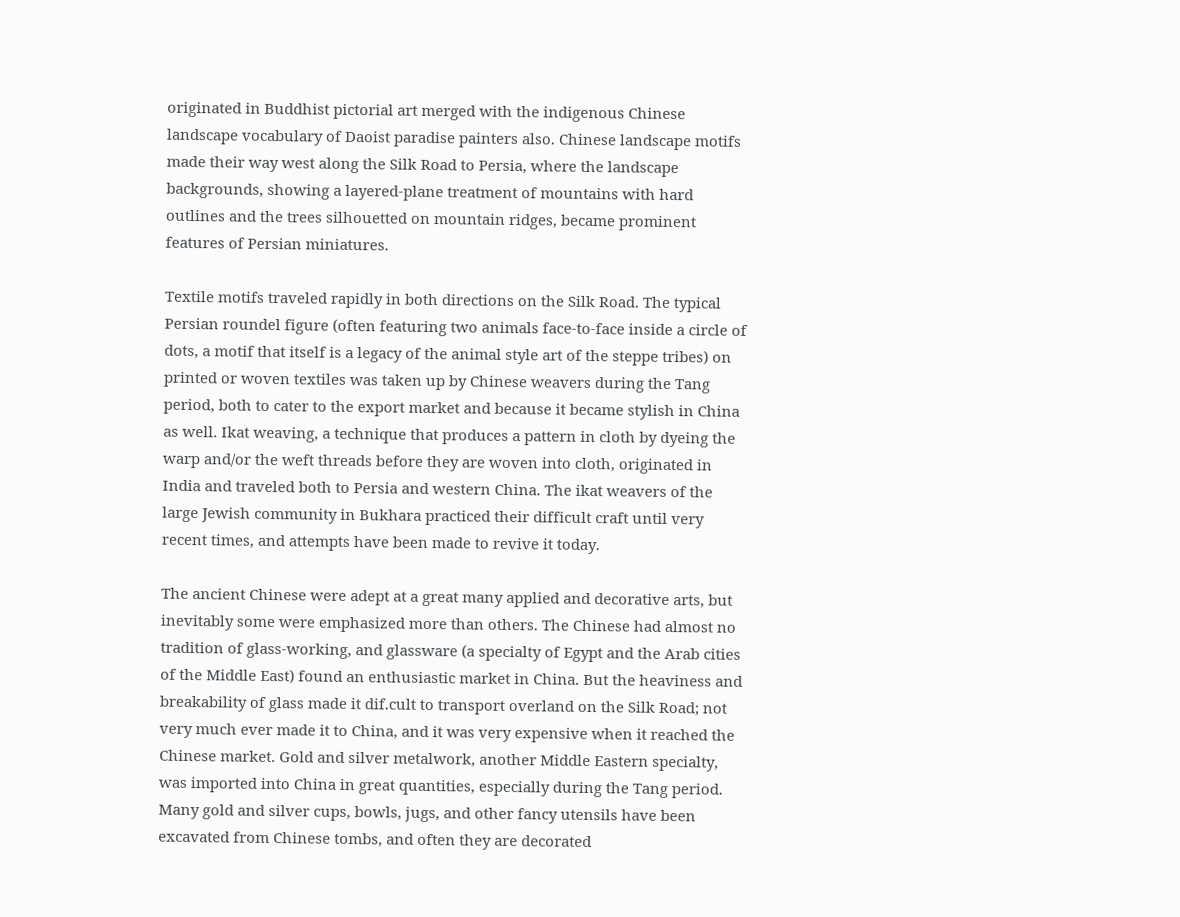originated in Buddhist pictorial art merged with the indigenous Chinese landscape vocabulary of Daoist paradise painters also. Chinese landscape motifs made their way west along the Silk Road to Persia, where the landscape backgrounds, showing a layered-plane treatment of mountains with hard outlines and the trees silhouetted on mountain ridges, became prominent features of Persian miniatures.

Textile motifs traveled rapidly in both directions on the Silk Road. The typical Persian roundel figure (often featuring two animals face-to-face inside a circle of dots, a motif that itself is a legacy of the animal style art of the steppe tribes) on printed or woven textiles was taken up by Chinese weavers during the Tang period, both to cater to the export market and because it became stylish in China as well. Ikat weaving, a technique that produces a pattern in cloth by dyeing the warp and/or the weft threads before they are woven into cloth, originated in India and traveled both to Persia and western China. The ikat weavers of the large Jewish community in Bukhara practiced their difficult craft until very recent times, and attempts have been made to revive it today.

The ancient Chinese were adept at a great many applied and decorative arts, but inevitably some were emphasized more than others. The Chinese had almost no tradition of glass-working, and glassware (a specialty of Egypt and the Arab cities of the Middle East) found an enthusiastic market in China. But the heaviness and breakability of glass made it dif.cult to transport overland on the Silk Road; not very much ever made it to China, and it was very expensive when it reached the Chinese market. Gold and silver metalwork, another Middle Eastern specialty, was imported into China in great quantities, especially during the Tang period. Many gold and silver cups, bowls, jugs, and other fancy utensils have been excavated from Chinese tombs, and often they are decorated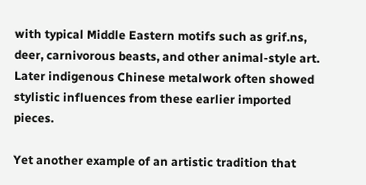with typical Middle Eastern motifs such as grif.ns, deer, carnivorous beasts, and other animal-style art. Later indigenous Chinese metalwork often showed stylistic influences from these earlier imported pieces.

Yet another example of an artistic tradition that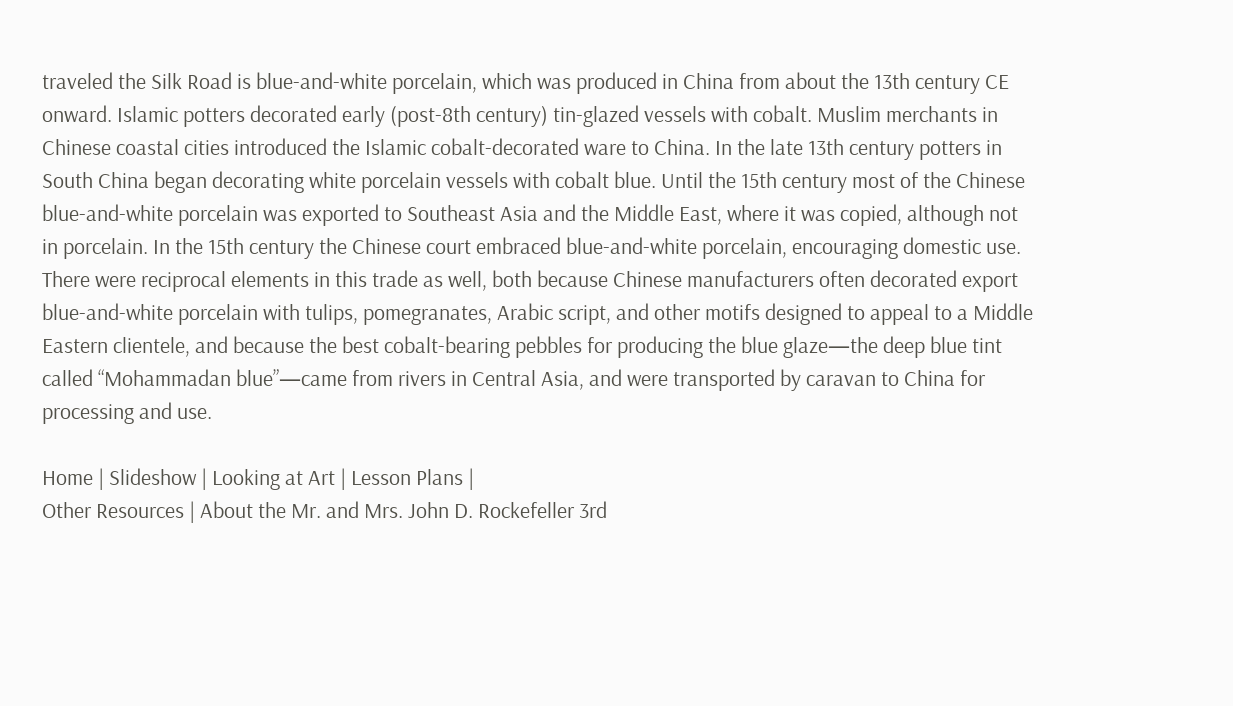traveled the Silk Road is blue-and-white porcelain, which was produced in China from about the 13th century CE onward. Islamic potters decorated early (post-8th century) tin-glazed vessels with cobalt. Muslim merchants in Chinese coastal cities introduced the Islamic cobalt-decorated ware to China. In the late 13th century potters in South China began decorating white porcelain vessels with cobalt blue. Until the 15th century most of the Chinese blue-and-white porcelain was exported to Southeast Asia and the Middle East, where it was copied, although not in porcelain. In the 15th century the Chinese court embraced blue-and-white porcelain, encouraging domestic use. There were reciprocal elements in this trade as well, both because Chinese manufacturers often decorated export blue-and-white porcelain with tulips, pomegranates, Arabic script, and other motifs designed to appeal to a Middle Eastern clientele, and because the best cobalt-bearing pebbles for producing the blue glaze—the deep blue tint called “Mohammadan blue”—came from rivers in Central Asia, and were transported by caravan to China for processing and use.

Home | Slideshow | Looking at Art | Lesson Plans |
Other Resources | About the Mr. and Mrs. John D. Rockefeller 3rd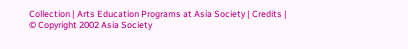Collection | Arts Education Programs at Asia Society | Credits | © Copyright 2002 Asia Society